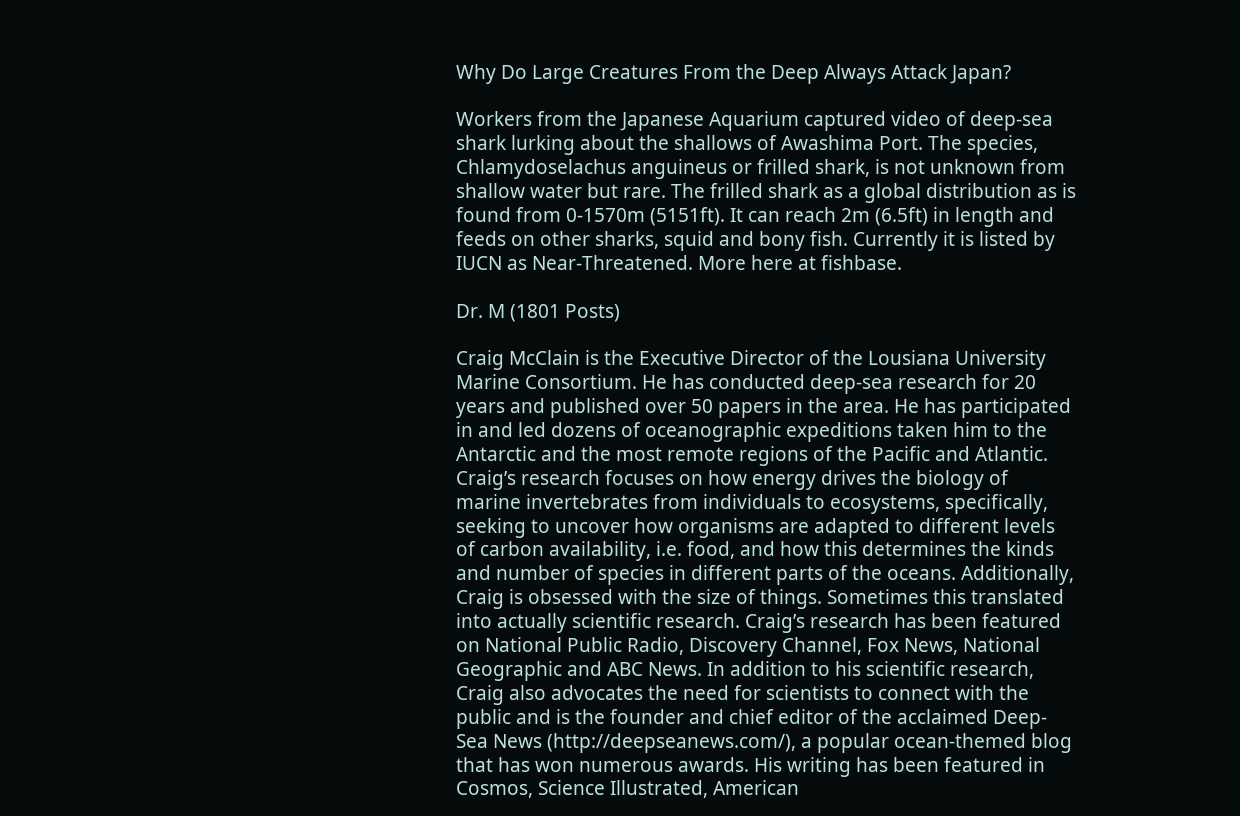Why Do Large Creatures From the Deep Always Attack Japan?

Workers from the Japanese Aquarium captured video of deep-sea shark lurking about the shallows of Awashima Port. The species, Chlamydoselachus anguineus or frilled shark, is not unknown from shallow water but rare. The frilled shark as a global distribution as is found from 0-1570m (5151ft). It can reach 2m (6.5ft) in length and feeds on other sharks, squid and bony fish. Currently it is listed by IUCN as Near-Threatened. More here at fishbase.

Dr. M (1801 Posts)

Craig McClain is the Executive Director of the Lousiana University Marine Consortium. He has conducted deep-sea research for 20 years and published over 50 papers in the area. He has participated in and led dozens of oceanographic expeditions taken him to the Antarctic and the most remote regions of the Pacific and Atlantic. Craig’s research focuses on how energy drives the biology of marine invertebrates from individuals to ecosystems, specifically, seeking to uncover how organisms are adapted to different levels of carbon availability, i.e. food, and how this determines the kinds and number of species in different parts of the oceans. Additionally, Craig is obsessed with the size of things. Sometimes this translated into actually scientific research. Craig’s research has been featured on National Public Radio, Discovery Channel, Fox News, National Geographic and ABC News. In addition to his scientific research, Craig also advocates the need for scientists to connect with the public and is the founder and chief editor of the acclaimed Deep-Sea News (http://deepseanews.com/), a popular ocean-themed blog that has won numerous awards. His writing has been featured in Cosmos, Science Illustrated, American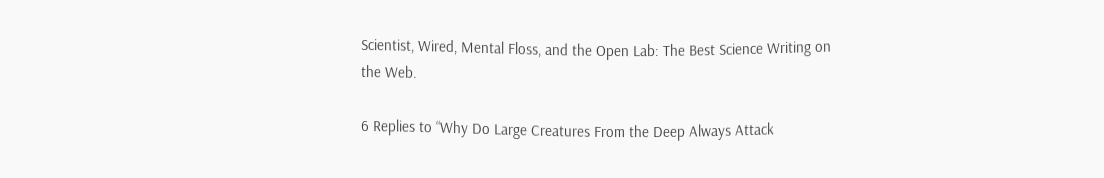Scientist, Wired, Mental Floss, and the Open Lab: The Best Science Writing on the Web.

6 Replies to “Why Do Large Creatures From the Deep Always Attack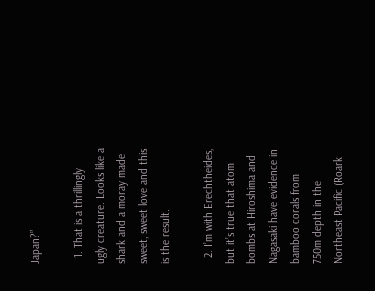Japan?”

  1. That is a thrillingly ugly creature. Looks like a shark and a moray made sweet, sweet love and this is the result.

  2. I’m with Erechtheides, but it’s true that atom bombs at Hiroshima and Nagasaki have evidence in bamboo corals from 750m depth in the Northeast Pacific (Roark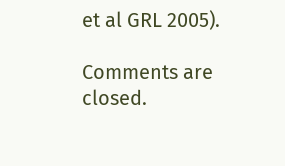et al GRL 2005).

Comments are closed.